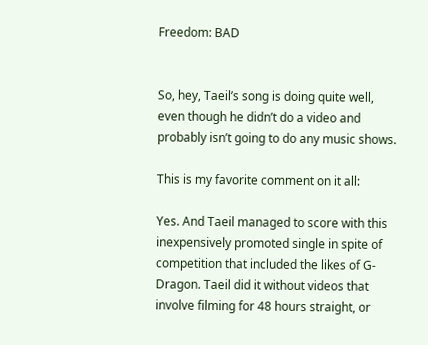Freedom: BAD


So, hey, Taeil’s song is doing quite well, even though he didn’t do a video and probably isn’t going to do any music shows.

This is my favorite comment on it all:

Yes. And Taeil managed to score with this inexpensively promoted single in spite of competition that included the likes of G-Dragon. Taeil did it without videos that involve filming for 48 hours straight, or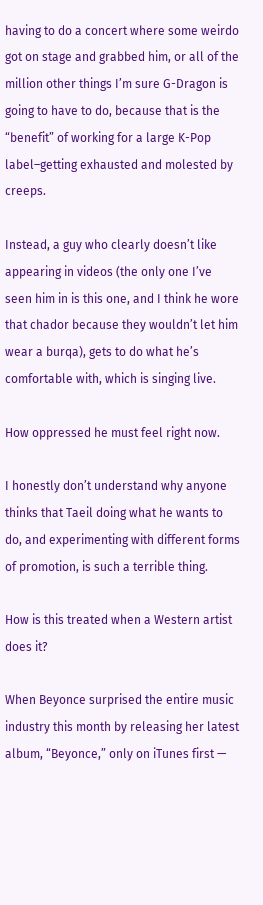having to do a concert where some weirdo got on stage and grabbed him, or all of the million other things I’m sure G-Dragon is going to have to do, because that is the “benefit” of working for a large K-Pop label–getting exhausted and molested by creeps.

Instead, a guy who clearly doesn’t like appearing in videos (the only one I’ve seen him in is this one, and I think he wore that chador because they wouldn’t let him wear a burqa), gets to do what he’s comfortable with, which is singing live.

How oppressed he must feel right now.

I honestly don’t understand why anyone thinks that Taeil doing what he wants to do, and experimenting with different forms of promotion, is such a terrible thing.

How is this treated when a Western artist does it?

When Beyonce surprised the entire music industry this month by releasing her latest album, “Beyonce,” only on iTunes first —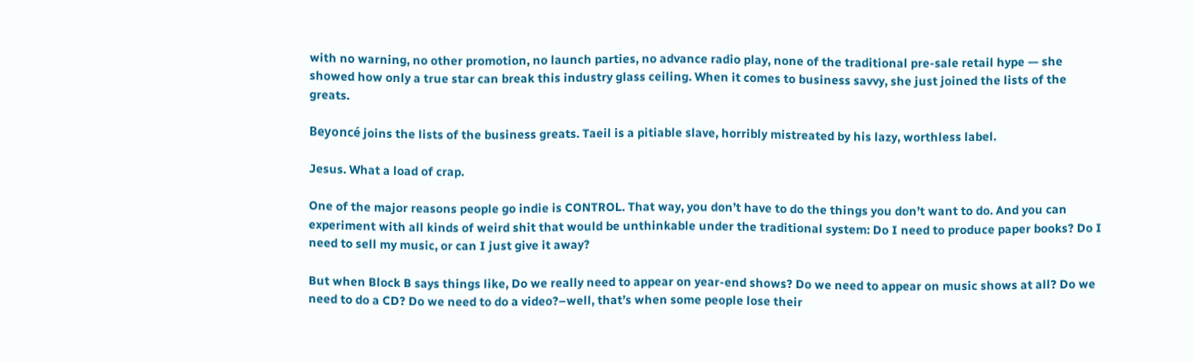with no warning, no other promotion, no launch parties, no advance radio play, none of the traditional pre-sale retail hype — she showed how only a true star can break this industry glass ceiling. When it comes to business savvy, she just joined the lists of the greats.

Beyoncé joins the lists of the business greats. Taeil is a pitiable slave, horribly mistreated by his lazy, worthless label.

Jesus. What a load of crap.

One of the major reasons people go indie is CONTROL. That way, you don’t have to do the things you don’t want to do. And you can experiment with all kinds of weird shit that would be unthinkable under the traditional system: Do I need to produce paper books? Do I need to sell my music, or can I just give it away?

But when Block B says things like, Do we really need to appear on year-end shows? Do we need to appear on music shows at all? Do we need to do a CD? Do we need to do a video?–well, that’s when some people lose their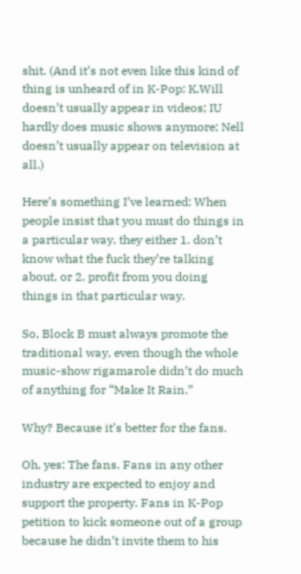shit. (And it’s not even like this kind of thing is unheard of in K-Pop: K.Will doesn’t usually appear in videos; IU hardly does music shows anymore; Nell doesn’t usually appear on television at all.)

Here’s something I’ve learned: When people insist that you must do things in a particular way, they either 1. don’t know what the fuck they’re talking about, or 2. profit from you doing things in that particular way.

So, Block B must always promote the traditional way, even though the whole music-show rigamarole didn’t do much of anything for “Make It Rain.”

Why? Because it’s better for the fans.

Oh, yes: The fans. Fans in any other industry are expected to enjoy and support the property. Fans in K-Pop petition to kick someone out of a group because he didn’t invite them to his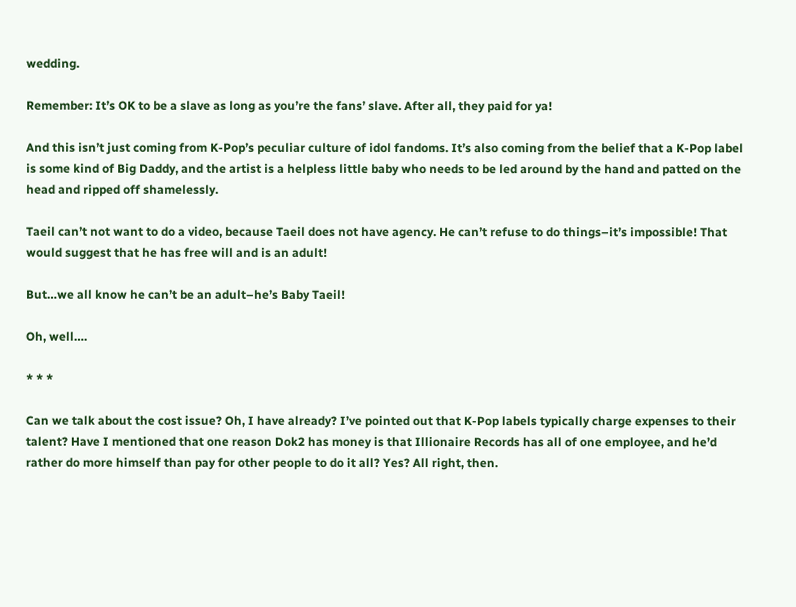wedding.

Remember: It’s OK to be a slave as long as you’re the fans’ slave. After all, they paid for ya!

And this isn’t just coming from K-Pop’s peculiar culture of idol fandoms. It’s also coming from the belief that a K-Pop label is some kind of Big Daddy, and the artist is a helpless little baby who needs to be led around by the hand and patted on the head and ripped off shamelessly.

Taeil can’t not want to do a video, because Taeil does not have agency. He can’t refuse to do things–it’s impossible! That would suggest that he has free will and is an adult!

But…we all know he can’t be an adult–he’s Baby Taeil!

Oh, well….

* * *

Can we talk about the cost issue? Oh, I have already? I’ve pointed out that K-Pop labels typically charge expenses to their talent? Have I mentioned that one reason Dok2 has money is that Illionaire Records has all of one employee, and he’d rather do more himself than pay for other people to do it all? Yes? All right, then.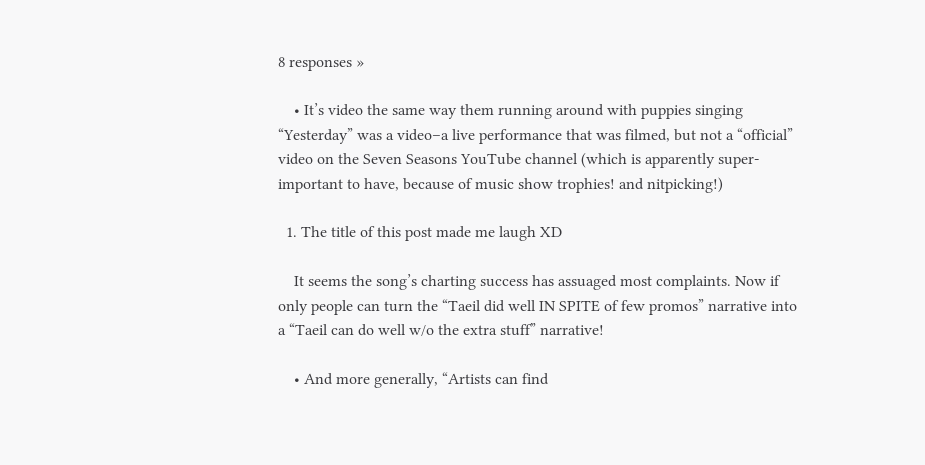8 responses »

    • It’s video the same way them running around with puppies singing “Yesterday” was a video–a live performance that was filmed, but not a “official” video on the Seven Seasons YouTube channel (which is apparently super-important to have, because of music show trophies! and nitpicking!)

  1. The title of this post made me laugh XD

    It seems the song’s charting success has assuaged most complaints. Now if only people can turn the “Taeil did well IN SPITE of few promos” narrative into a “Taeil can do well w/o the extra stuff” narrative!

    • And more generally, “Artists can find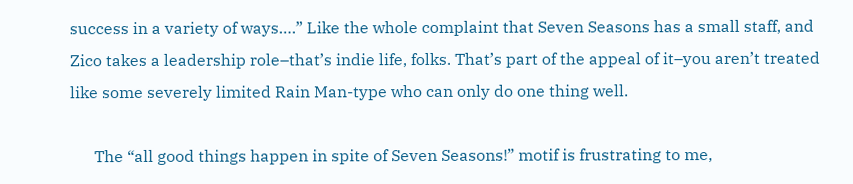success in a variety of ways….” Like the whole complaint that Seven Seasons has a small staff, and Zico takes a leadership role–that’s indie life, folks. That’s part of the appeal of it–you aren’t treated like some severely limited Rain Man-type who can only do one thing well.

      The “all good things happen in spite of Seven Seasons!” motif is frustrating to me,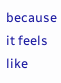because it feels like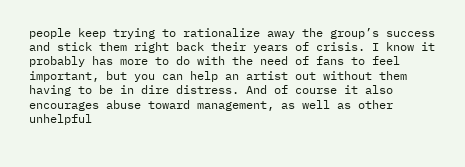people keep trying to rationalize away the group’s success and stick them right back their years of crisis. I know it probably has more to do with the need of fans to feel important, but you can help an artist out without them having to be in dire distress. And of course it also encourages abuse toward management, as well as other unhelpful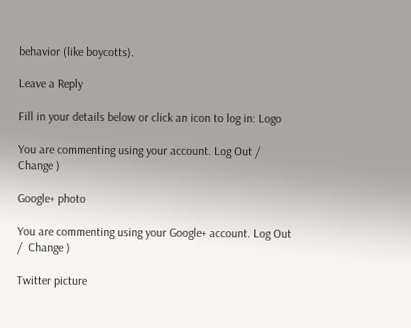behavior (like boycotts).

Leave a Reply

Fill in your details below or click an icon to log in: Logo

You are commenting using your account. Log Out /  Change )

Google+ photo

You are commenting using your Google+ account. Log Out /  Change )

Twitter picture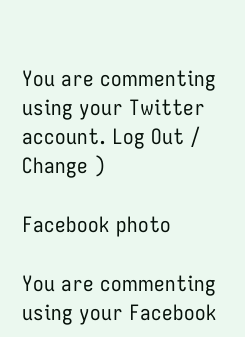You are commenting using your Twitter account. Log Out /  Change )

Facebook photo

You are commenting using your Facebook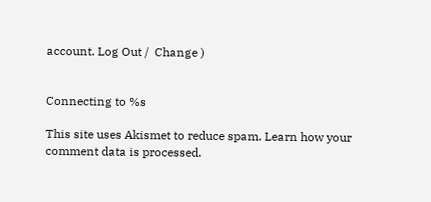account. Log Out /  Change )


Connecting to %s

This site uses Akismet to reduce spam. Learn how your comment data is processed.